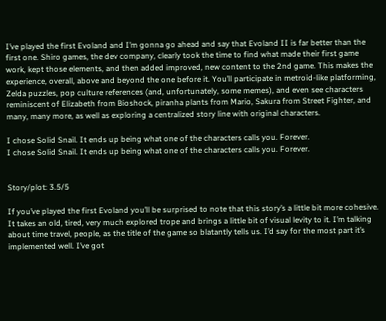I’ve played the first Evoland and I’m gonna go ahead and say that Evoland II is far better than the first one. Shiro games, the dev company, clearly took the time to find what made their first game work, kept those elements, and then added improved, new content to the 2nd game. This makes the experience, overall, above and beyond the one before it. You’ll participate in metroid-like platforming, Zelda puzzles, pop culture references (and, unfortunately, some memes), and even see characters reminiscent of Elizabeth from Bioshock, piranha plants from Mario, Sakura from Street Fighter, and many, many more, as well as exploring a centralized story line with original characters.

I chose Solid Snail. It ends up being what one of the characters calls you. Forever.
I chose Solid Snail. It ends up being what one of the characters calls you. Forever.


Story/plot: 3.5/5

If you’ve played the first Evoland you’ll be surprised to note that this story’s a little bit more cohesive. It takes an old, tired, very much explored trope and brings a little bit of visual levity to it. I’m talking about time travel, people, as the title of the game so blatantly tells us. I’d say for the most part it’s implemented well. I’ve got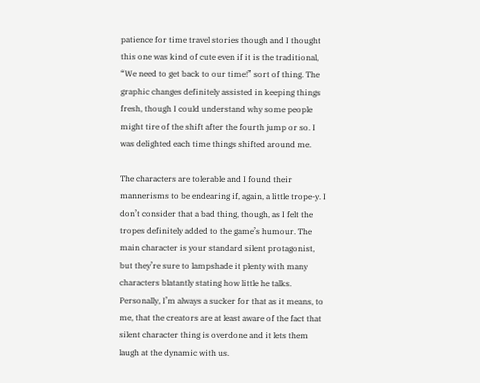patience for time travel stories though and I thought this one was kind of cute even if it is the traditional, “We need to get back to our time!” sort of thing. The graphic changes definitely assisted in keeping things fresh, though I could understand why some people might tire of the shift after the fourth jump or so. I was delighted each time things shifted around me.

The characters are tolerable and I found their mannerisms to be endearing if, again, a little trope-y. I don’t consider that a bad thing, though, as I felt the tropes definitely added to the game’s humour. The main character is your standard silent protagonist, but they’re sure to lampshade it plenty with many characters blatantly stating how little he talks. Personally, I’m always a sucker for that as it means, to me, that the creators are at least aware of the fact that silent character thing is overdone and it lets them laugh at the dynamic with us.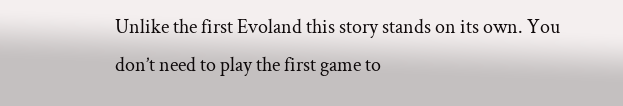Unlike the first Evoland this story stands on its own. You don’t need to play the first game to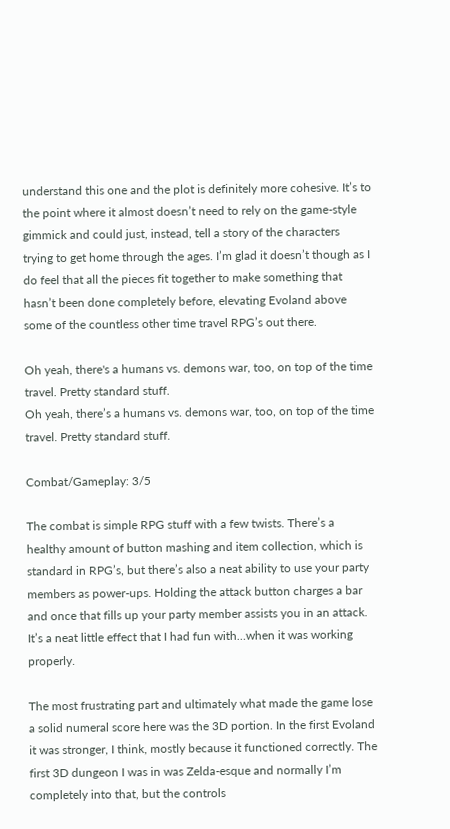understand this one and the plot is definitely more cohesive. It’s to the point where it almost doesn’t need to rely on the game-style gimmick and could just, instead, tell a story of the characters trying to get home through the ages. I’m glad it doesn’t though as I do feel that all the pieces fit together to make something that hasn’t been done completely before, elevating Evoland above some of the countless other time travel RPG’s out there.

Oh yeah, there's a humans vs. demons war, too, on top of the time travel. Pretty standard stuff.
Oh yeah, there’s a humans vs. demons war, too, on top of the time travel. Pretty standard stuff.

Combat/Gameplay: 3/5

The combat is simple RPG stuff with a few twists. There’s a healthy amount of button mashing and item collection, which is standard in RPG’s, but there’s also a neat ability to use your party members as power-ups. Holding the attack button charges a bar and once that fills up your party member assists you in an attack. It’s a neat little effect that I had fun with…when it was working properly.

The most frustrating part and ultimately what made the game lose a solid numeral score here was the 3D portion. In the first Evoland it was stronger, I think, mostly because it functioned correctly. The first 3D dungeon I was in was Zelda-esque and normally I’m completely into that, but the controls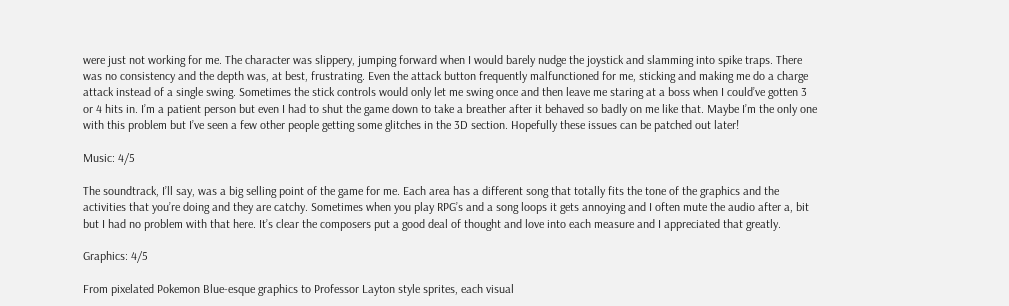were just not working for me. The character was slippery, jumping forward when I would barely nudge the joystick and slamming into spike traps. There was no consistency and the depth was, at best, frustrating. Even the attack button frequently malfunctioned for me, sticking and making me do a charge attack instead of a single swing. Sometimes the stick controls would only let me swing once and then leave me staring at a boss when I could’ve gotten 3 or 4 hits in. I’m a patient person but even I had to shut the game down to take a breather after it behaved so badly on me like that. Maybe I’m the only one with this problem but I’ve seen a few other people getting some glitches in the 3D section. Hopefully these issues can be patched out later!

Music: 4/5

The soundtrack, I’ll say, was a big selling point of the game for me. Each area has a different song that totally fits the tone of the graphics and the activities that you’re doing and they are catchy. Sometimes when you play RPG’s and a song loops it gets annoying and I often mute the audio after a, bit but I had no problem with that here. It’s clear the composers put a good deal of thought and love into each measure and I appreciated that greatly.

Graphics: 4/5

From pixelated Pokemon Blue-esque graphics to Professor Layton style sprites, each visual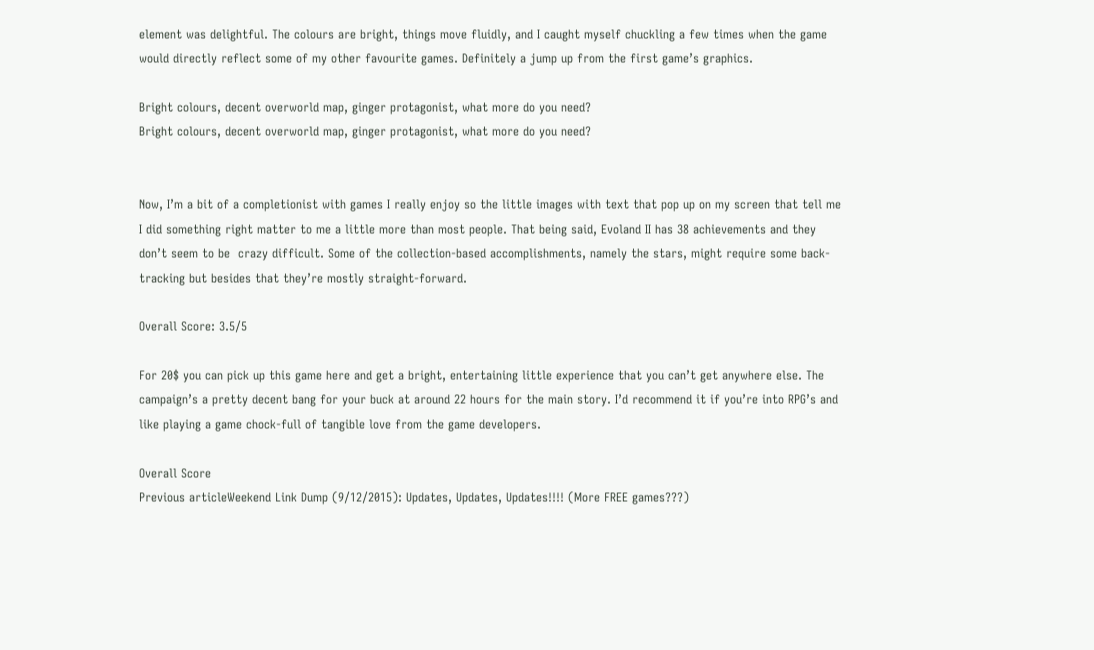element was delightful. The colours are bright, things move fluidly, and I caught myself chuckling a few times when the game would directly reflect some of my other favourite games. Definitely a jump up from the first game’s graphics.

Bright colours, decent overworld map, ginger protagonist, what more do you need?
Bright colours, decent overworld map, ginger protagonist, what more do you need?


Now, I’m a bit of a completionist with games I really enjoy so the little images with text that pop up on my screen that tell me I did something right matter to me a little more than most people. That being said, Evoland II has 38 achievements and they don’t seem to be  crazy difficult. Some of the collection-based accomplishments, namely the stars, might require some back-tracking but besides that they’re mostly straight-forward.

Overall Score: 3.5/5

For 20$ you can pick up this game here and get a bright, entertaining little experience that you can’t get anywhere else. The campaign’s a pretty decent bang for your buck at around 22 hours for the main story. I’d recommend it if you’re into RPG’s and like playing a game chock-full of tangible love from the game developers.

Overall Score
Previous articleWeekend Link Dump (9/12/2015): Updates, Updates, Updates!!!! (More FREE games???)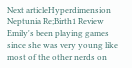Next articleHyperdimension Neptunia Re;Birth1 Review
Emily's been playing games since she was very young like most of the other nerds on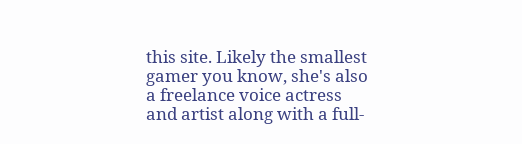this site. Likely the smallest gamer you know, she's also a freelance voice actress and artist along with a full-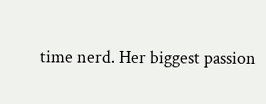time nerd. Her biggest passion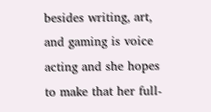besides writing, art, and gaming is voice acting and she hopes to make that her full-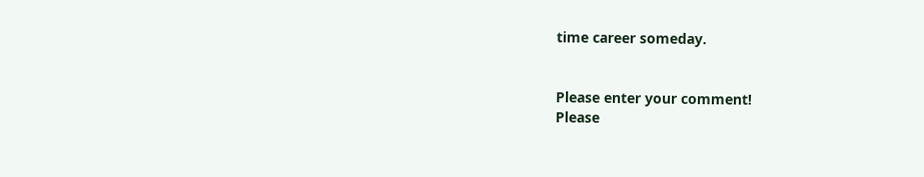time career someday.


Please enter your comment!
Please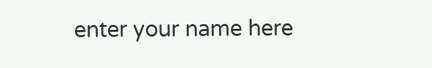enter your name here